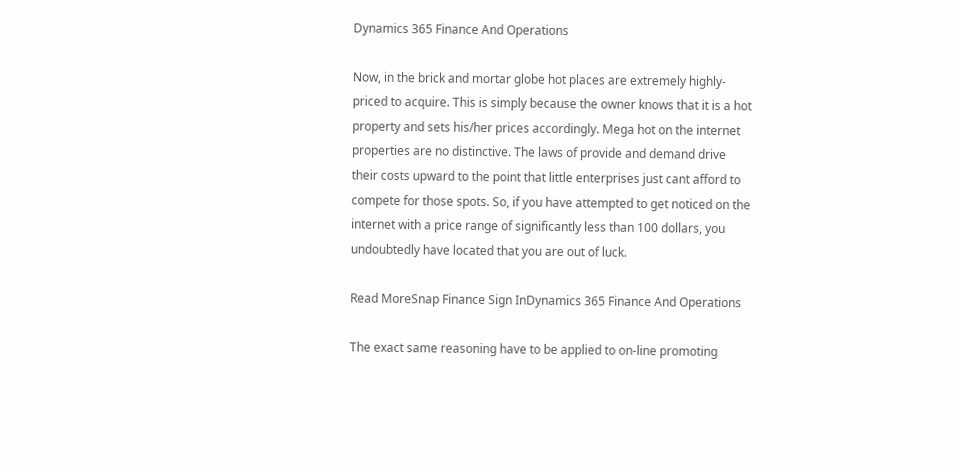Dynamics 365 Finance And Operations

Now, in the brick and mortar globe hot places are extremely highly-priced to acquire. This is simply because the owner knows that it is a hot property and sets his/her prices accordingly. Mega hot on the internet properties are no distinctive. The laws of provide and demand drive their costs upward to the point that little enterprises just cant afford to compete for those spots. So, if you have attempted to get noticed on the internet with a price range of significantly less than 100 dollars, you undoubtedly have located that you are out of luck.

Read MoreSnap Finance Sign InDynamics 365 Finance And Operations

The exact same reasoning have to be applied to on-line promoting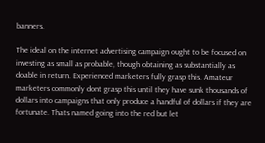banners.

The ideal on the internet advertising campaign ought to be focused on investing as small as probable, though obtaining as substantially as doable in return. Experienced marketers fully grasp this. Amateur marketers commonly dont grasp this until they have sunk thousands of dollars into campaigns that only produce a handful of dollars if they are fortunate. Thats named going into the red but let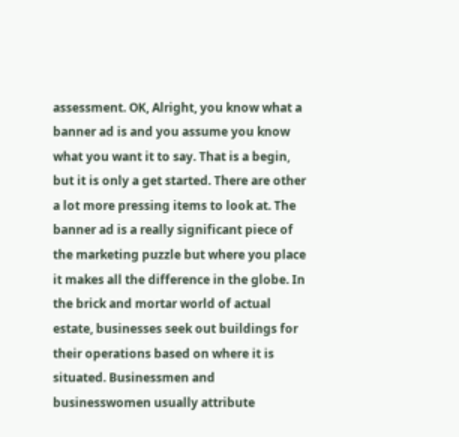assessment. OK, Alright, you know what a banner ad is and you assume you know what you want it to say. That is a begin, but it is only a get started. There are other a lot more pressing items to look at. The banner ad is a really significant piece of the marketing puzzle but where you place it makes all the difference in the globe. In the brick and mortar world of actual estate, businesses seek out buildings for their operations based on where it is situated. Businessmen and businesswomen usually attribute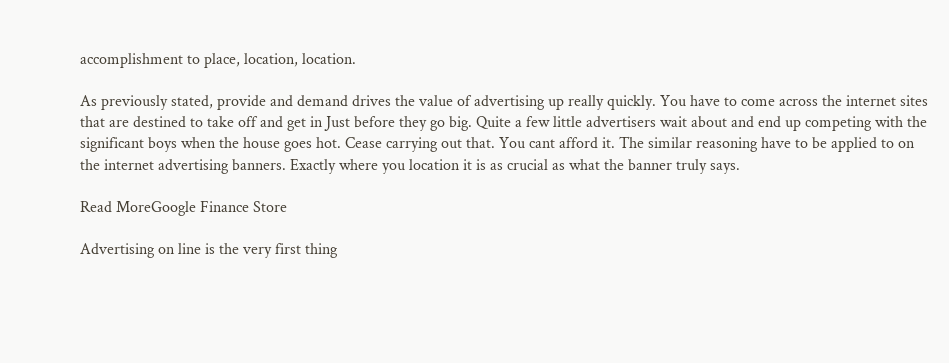accomplishment to place, location, location.

As previously stated, provide and demand drives the value of advertising up really quickly. You have to come across the internet sites that are destined to take off and get in Just before they go big. Quite a few little advertisers wait about and end up competing with the significant boys when the house goes hot. Cease carrying out that. You cant afford it. The similar reasoning have to be applied to on the internet advertising banners. Exactly where you location it is as crucial as what the banner truly says.

Read MoreGoogle Finance Store

Advertising on line is the very first thing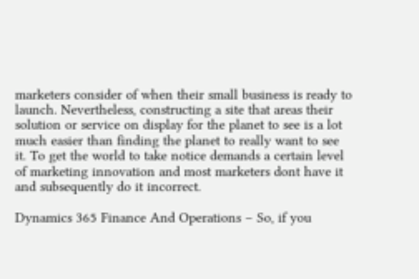marketers consider of when their small business is ready to launch. Nevertheless, constructing a site that areas their solution or service on display for the planet to see is a lot much easier than finding the planet to really want to see it. To get the world to take notice demands a certain level of marketing innovation and most marketers dont have it and subsequently do it incorrect.

Dynamics 365 Finance And Operations – So, if you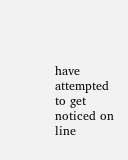have attempted to get noticed on line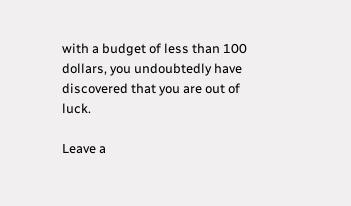with a budget of less than 100 dollars, you undoubtedly have discovered that you are out of luck.

Leave a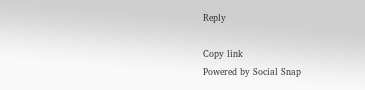Reply

Copy link
Powered by Social Snap